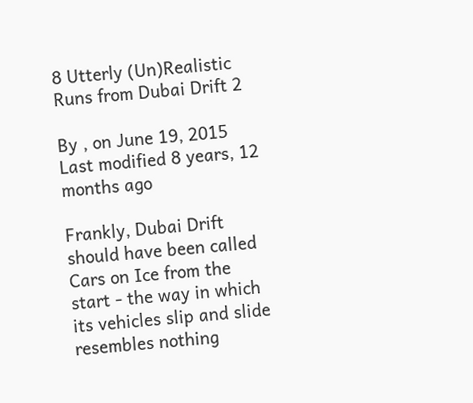8 Utterly (Un)Realistic Runs from Dubai Drift 2

By , on June 19, 2015
Last modified 8 years, 12 months ago

Frankly, Dubai Drift should have been called Cars on Ice from the start - the way in which its vehicles slip and slide resembles nothing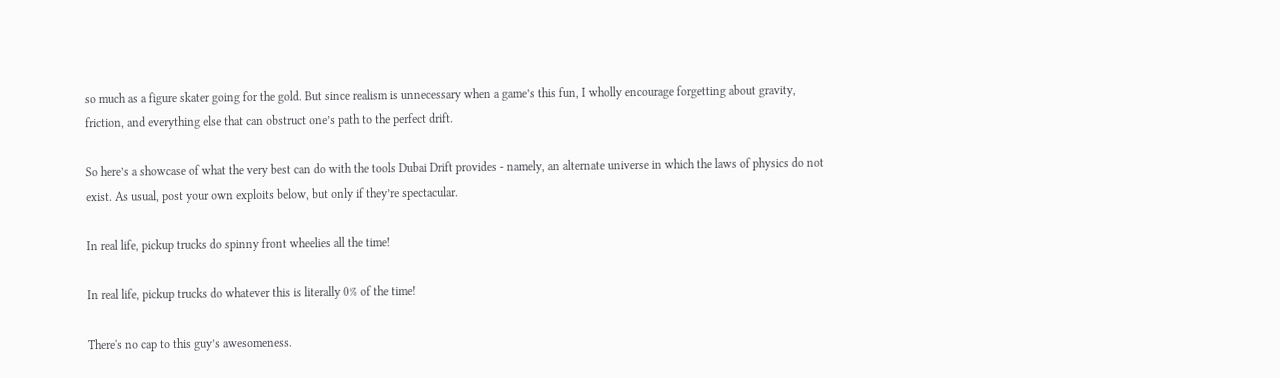so much as a figure skater going for the gold. But since realism is unnecessary when a game’s this fun, I wholly encourage forgetting about gravity, friction, and everything else that can obstruct one’s path to the perfect drift.

So here’s a showcase of what the very best can do with the tools Dubai Drift provides - namely, an alternate universe in which the laws of physics do not exist. As usual, post your own exploits below, but only if they’re spectacular.

In real life, pickup trucks do spinny front wheelies all the time!

In real life, pickup trucks do whatever this is literally 0% of the time!

There's no cap to this guy’s awesomeness.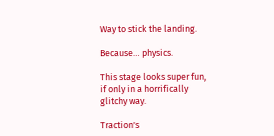Way to stick the landing.

Because… physics.

This stage looks super fun, if only in a horrifically glitchy way.

Traction's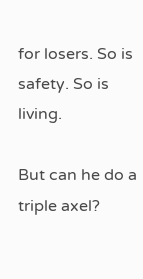for losers. So is safety. So is living.

But can he do a triple axel?